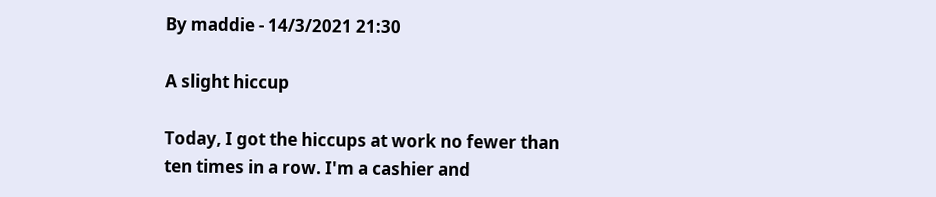By maddie - 14/3/2021 21:30

A slight hiccup

Today, I got the hiccups at work no fewer than ten times in a row. I'm a cashier and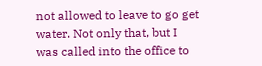not allowed to leave to go get water. Not only that, but I was called into the office to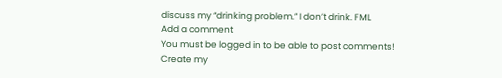discuss my “drinking problem.” I don’t drink. FML
Add a comment
You must be logged in to be able to post comments!
Create my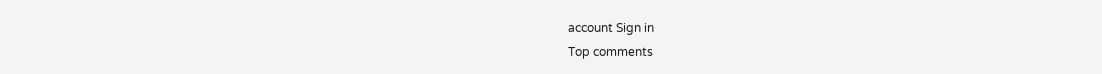account Sign in
Top comments